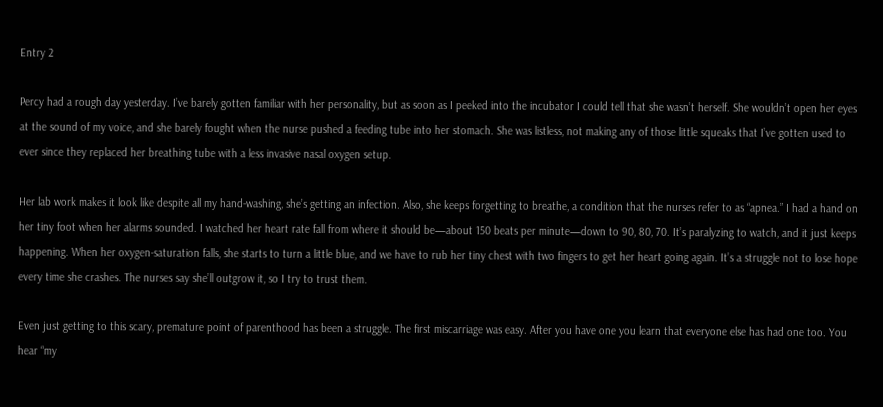Entry 2

Percy had a rough day yesterday. I’ve barely gotten familiar with her personality, but as soon as I peeked into the incubator I could tell that she wasn’t herself. She wouldn’t open her eyes at the sound of my voice, and she barely fought when the nurse pushed a feeding tube into her stomach. She was listless, not making any of those little squeaks that I’ve gotten used to ever since they replaced her breathing tube with a less invasive nasal oxygen setup.

Her lab work makes it look like despite all my hand-washing, she’s getting an infection. Also, she keeps forgetting to breathe, a condition that the nurses refer to as “apnea.” I had a hand on her tiny foot when her alarms sounded. I watched her heart rate fall from where it should be—about 150 beats per minute—down to 90, 80, 70. It’s paralyzing to watch, and it just keeps happening. When her oxygen-saturation falls, she starts to turn a little blue, and we have to rub her tiny chest with two fingers to get her heart going again. It’s a struggle not to lose hope every time she crashes. The nurses say she’ll outgrow it, so I try to trust them.

Even just getting to this scary, premature point of parenthood has been a struggle. The first miscarriage was easy. After you have one you learn that everyone else has had one too. You hear “my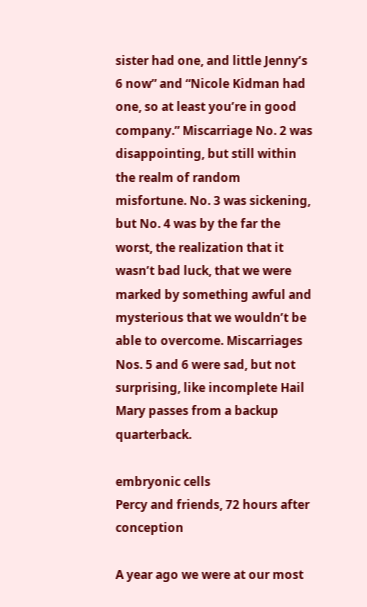sister had one, and little Jenny’s 6 now” and “Nicole Kidman had one, so at least you’re in good company.” Miscarriage No. 2 was disappointing, but still within the realm of random misfortune. No. 3 was sickening, but No. 4 was by the far the worst, the realization that it wasn’t bad luck, that we were marked by something awful and mysterious that we wouldn’t be able to overcome. Miscarriages Nos. 5 and 6 were sad, but not surprising, like incomplete Hail Mary passes from a backup quarterback.

embryonic cells
Percy and friends, 72 hours after conception

A year ago we were at our most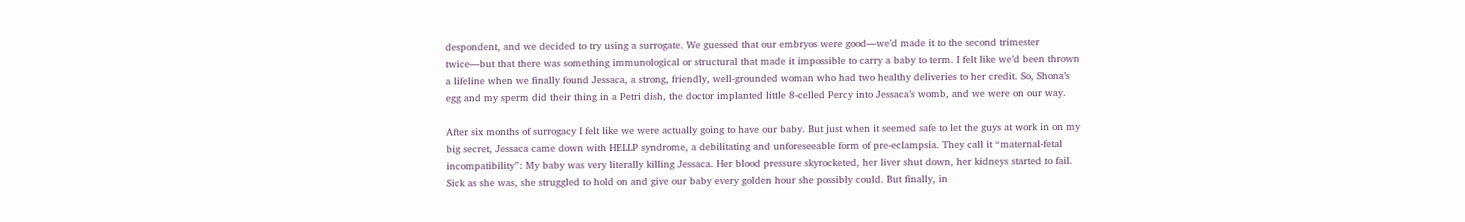despondent, and we decided to try using a surrogate. We guessed that our embryos were good—we’d made it to the second trimester twice—but that there was something immunological or structural that made it impossible to carry a baby to term. I felt like we’d been thrown a lifeline when we finally found Jessaca, a strong, friendly, well-grounded woman who had two healthy deliveries to her credit. So, Shona’s egg and my sperm did their thing in a Petri dish, the doctor implanted little 8-celled Percy into Jessaca’s womb, and we were on our way.

After six months of surrogacy I felt like we were actually going to have our baby. But just when it seemed safe to let the guys at work in on my big secret, Jessaca came down with HELLP syndrome, a debilitating and unforeseeable form of pre-eclampsia. They call it “maternal-fetal incompatibility”: My baby was very literally killing Jessaca. Her blood pressure skyrocketed, her liver shut down, her kidneys started to fail. Sick as she was, she struggled to hold on and give our baby every golden hour she possibly could. But finally, in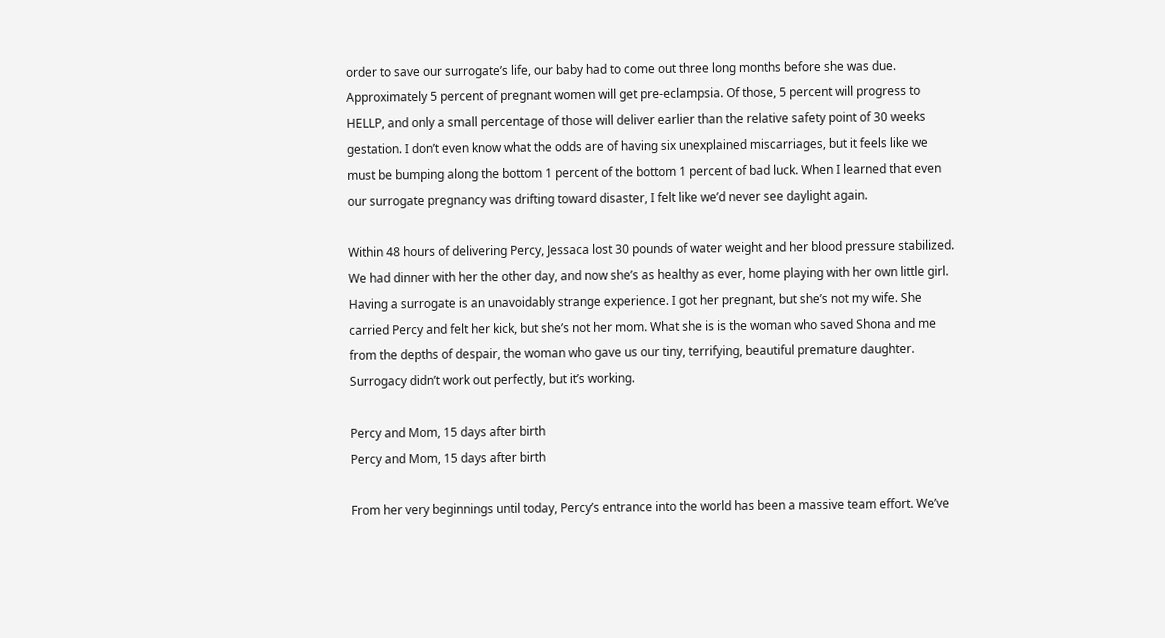order to save our surrogate’s life, our baby had to come out three long months before she was due. Approximately 5 percent of pregnant women will get pre-eclampsia. Of those, 5 percent will progress to HELLP, and only a small percentage of those will deliver earlier than the relative safety point of 30 weeks gestation. I don’t even know what the odds are of having six unexplained miscarriages, but it feels like we must be bumping along the bottom 1 percent of the bottom 1 percent of bad luck. When I learned that even our surrogate pregnancy was drifting toward disaster, I felt like we’d never see daylight again.

Within 48 hours of delivering Percy, Jessaca lost 30 pounds of water weight and her blood pressure stabilized. We had dinner with her the other day, and now she’s as healthy as ever, home playing with her own little girl. Having a surrogate is an unavoidably strange experience. I got her pregnant, but she’s not my wife. She carried Percy and felt her kick, but she’s not her mom. What she is is the woman who saved Shona and me from the depths of despair, the woman who gave us our tiny, terrifying, beautiful premature daughter. Surrogacy didn’t work out perfectly, but it’s working.

Percy and Mom, 15 days after birth
Percy and Mom, 15 days after birth

From her very beginnings until today, Percy’s entrance into the world has been a massive team effort. We’ve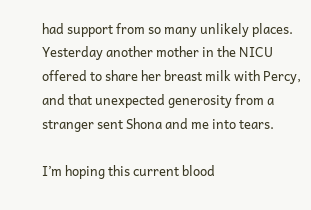had support from so many unlikely places. Yesterday another mother in the NICU offered to share her breast milk with Percy, and that unexpected generosity from a stranger sent Shona and me into tears.

I’m hoping this current blood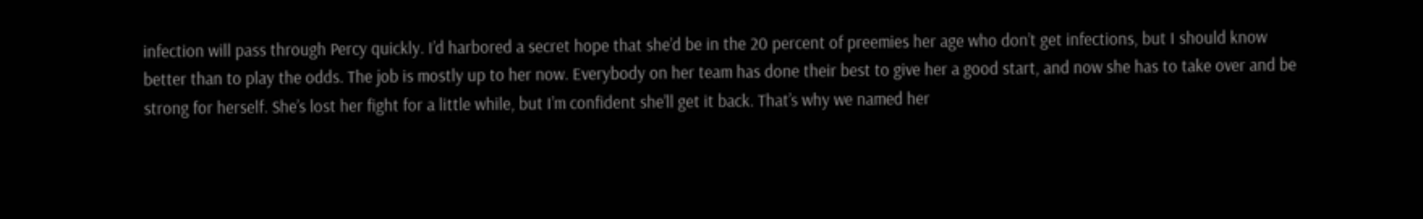infection will pass through Percy quickly. I’d harbored a secret hope that she’d be in the 20 percent of preemies her age who don’t get infections, but I should know better than to play the odds. The job is mostly up to her now. Everybody on her team has done their best to give her a good start, and now she has to take over and be strong for herself. She’s lost her fight for a little while, but I’m confident she’ll get it back. That’s why we named her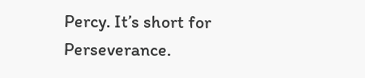Percy. It’s short for Perseverance.